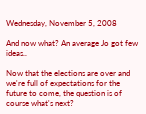Wednesday, November 5, 2008

And now what? An average Jo got few ideas..

Now that the elections are over and we're full of expectations for the future to come, the question is of course what's next?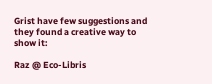Grist have few suggestions and they found a creative way to show it:

Raz @ Eco-Libris